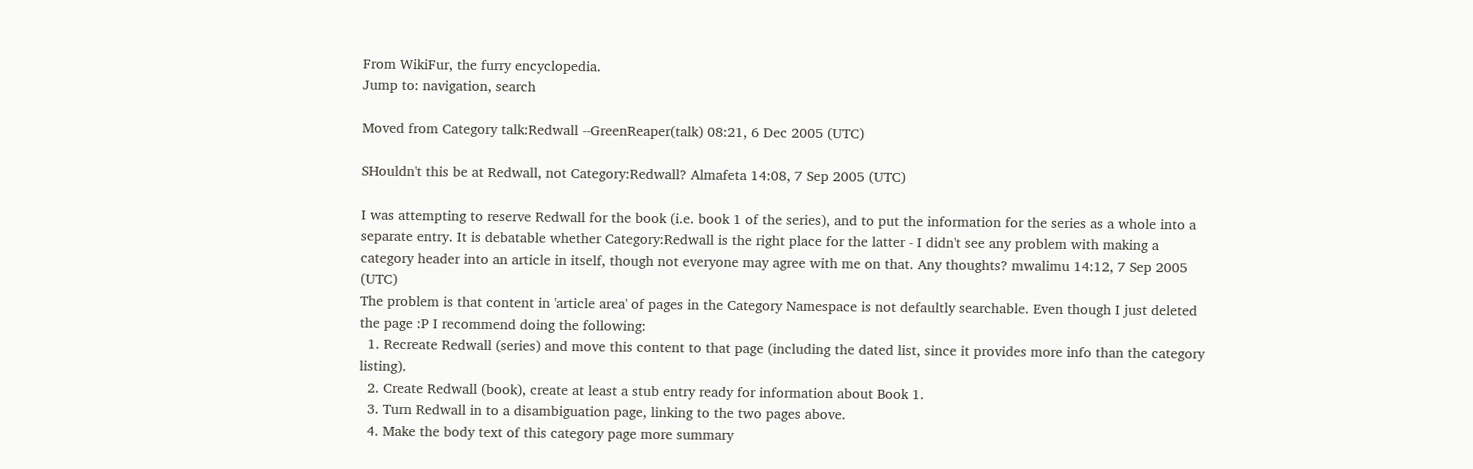From WikiFur, the furry encyclopedia.
Jump to: navigation, search

Moved from Category talk:Redwall --GreenReaper(talk) 08:21, 6 Dec 2005 (UTC)

SHouldn't this be at Redwall, not Category:Redwall? Almafeta 14:08, 7 Sep 2005 (UTC)

I was attempting to reserve Redwall for the book (i.e. book 1 of the series), and to put the information for the series as a whole into a separate entry. It is debatable whether Category:Redwall is the right place for the latter - I didn't see any problem with making a category header into an article in itself, though not everyone may agree with me on that. Any thoughts? mwalimu 14:12, 7 Sep 2005 (UTC)
The problem is that content in 'article area' of pages in the Category Namespace is not defaultly searchable. Even though I just deleted the page :P I recommend doing the following:
  1. Recreate Redwall (series) and move this content to that page (including the dated list, since it provides more info than the category listing).
  2. Create Redwall (book), create at least a stub entry ready for information about Book 1.
  3. Turn Redwall in to a disambiguation page, linking to the two pages above.
  4. Make the body text of this category page more summary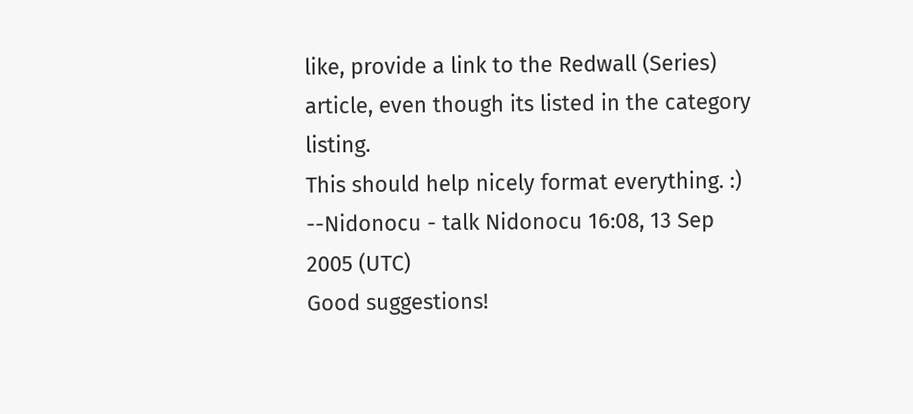like, provide a link to the Redwall (Series) article, even though its listed in the category listing.
This should help nicely format everything. :) --Nidonocu - talk Nidonocu 16:08, 13 Sep 2005 (UTC)
Good suggestions!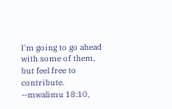I'm going to go ahead with some of them, but feel free to contribute. --mwalimu 18:10,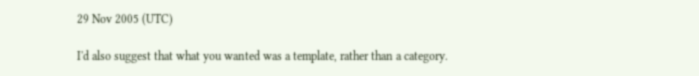29 Nov 2005 (UTC)

I'd also suggest that what you wanted was a template, rather than a category.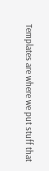Templates are where we put stuff that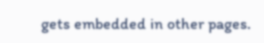gets embedded in other pages.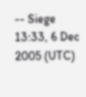-- Siege 13:33, 6 Dec 2005 (UTC)